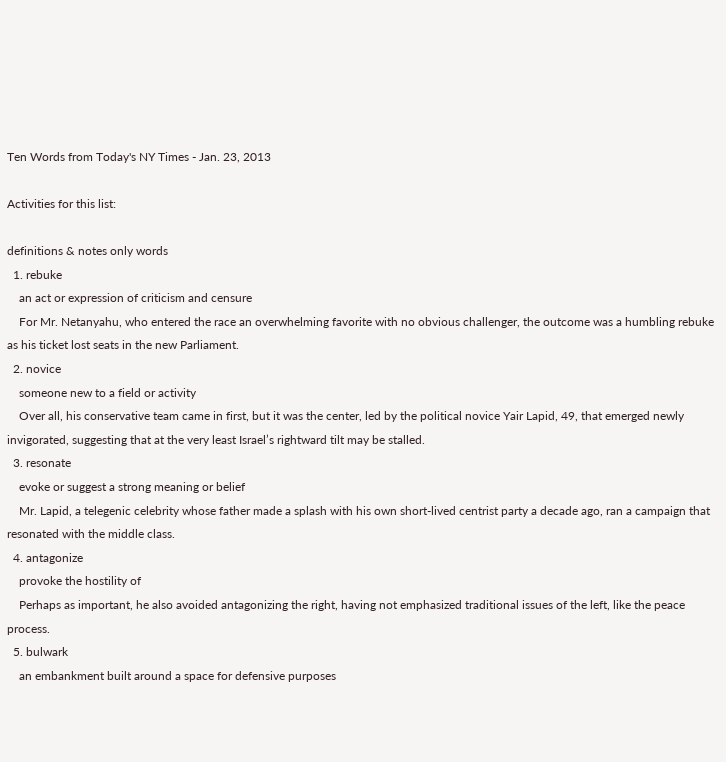Ten Words from Today's NY Times - Jan. 23, 2013

Activities for this list:

definitions & notes only words
  1. rebuke
    an act or expression of criticism and censure
    For Mr. Netanyahu, who entered the race an overwhelming favorite with no obvious challenger, the outcome was a humbling rebuke as his ticket lost seats in the new Parliament.
  2. novice
    someone new to a field or activity
    Over all, his conservative team came in first, but it was the center, led by the political novice Yair Lapid, 49, that emerged newly invigorated, suggesting that at the very least Israel’s rightward tilt may be stalled.
  3. resonate
    evoke or suggest a strong meaning or belief
    Mr. Lapid, a telegenic celebrity whose father made a splash with his own short-lived centrist party a decade ago, ran a campaign that resonated with the middle class.
  4. antagonize
    provoke the hostility of
    Perhaps as important, he also avoided antagonizing the right, having not emphasized traditional issues of the left, like the peace process.
  5. bulwark
    an embankment built around a space for defensive purposes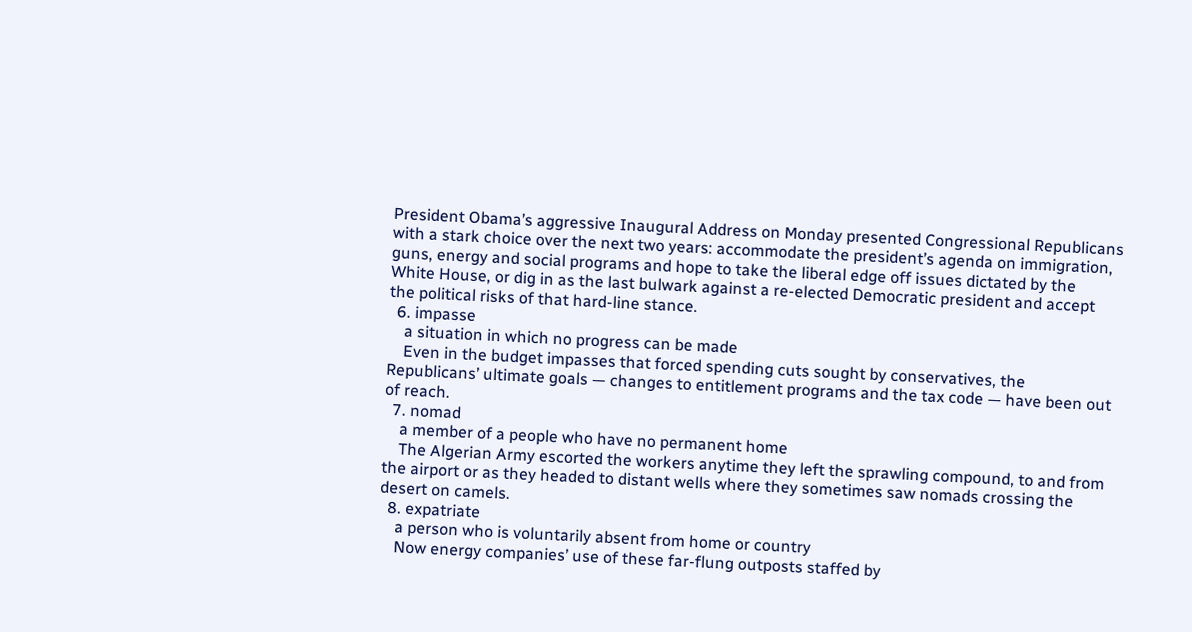President Obama’s aggressive Inaugural Address on Monday presented Congressional Republicans with a stark choice over the next two years: accommodate the president’s agenda on immigration, guns, energy and social programs and hope to take the liberal edge off issues dictated by the White House, or dig in as the last bulwark against a re-elected Democratic president and accept the political risks of that hard-line stance.
  6. impasse
    a situation in which no progress can be made
    Even in the budget impasses that forced spending cuts sought by conservatives, the Republicans’ ultimate goals — changes to entitlement programs and the tax code — have been out of reach.
  7. nomad
    a member of a people who have no permanent home
    The Algerian Army escorted the workers anytime they left the sprawling compound, to and from the airport or as they headed to distant wells where they sometimes saw nomads crossing the desert on camels.
  8. expatriate
    a person who is voluntarily absent from home or country
    Now energy companies’ use of these far-flung outposts staffed by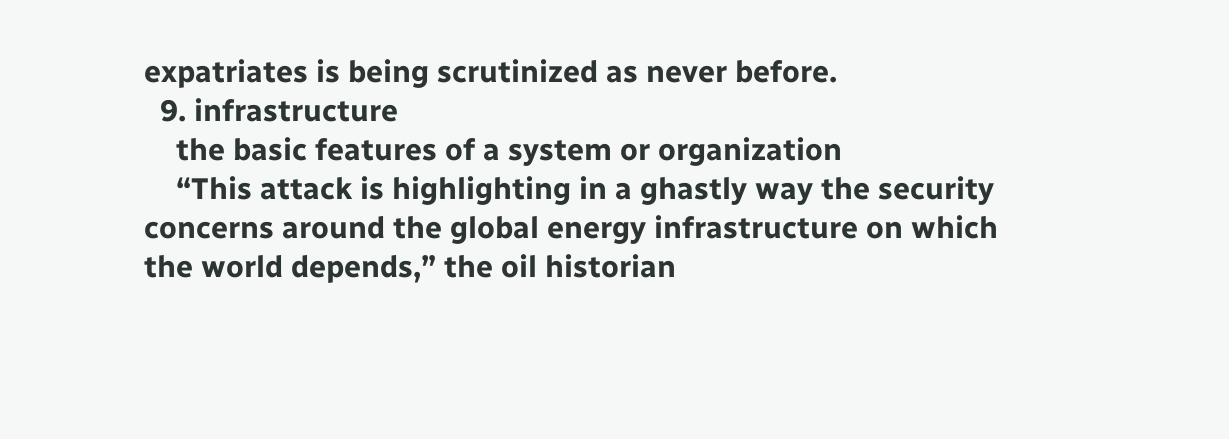expatriates is being scrutinized as never before.
  9. infrastructure
    the basic features of a system or organization
    “This attack is highlighting in a ghastly way the security concerns around the global energy infrastructure on which the world depends,” the oil historian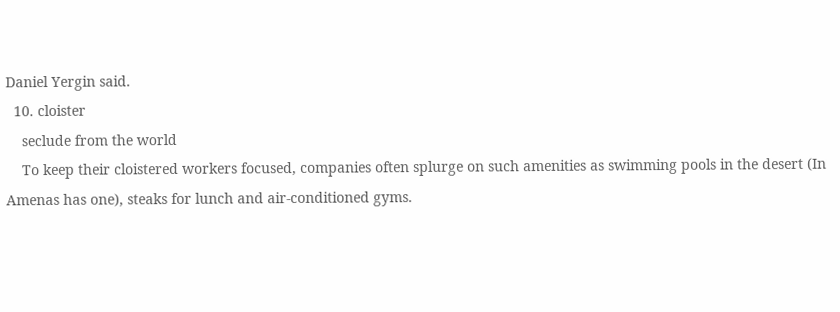Daniel Yergin said.
  10. cloister
    seclude from the world
    To keep their cloistered workers focused, companies often splurge on such amenities as swimming pools in the desert (In Amenas has one), steaks for lunch and air-conditioned gyms.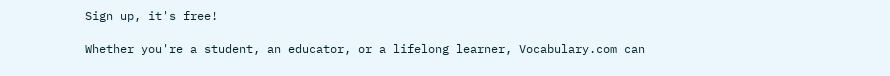Sign up, it's free!

Whether you're a student, an educator, or a lifelong learner, Vocabulary.com can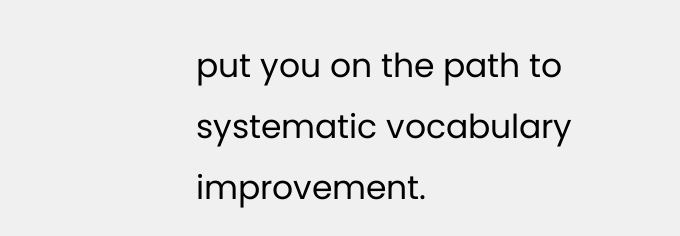put you on the path to systematic vocabulary improvement.